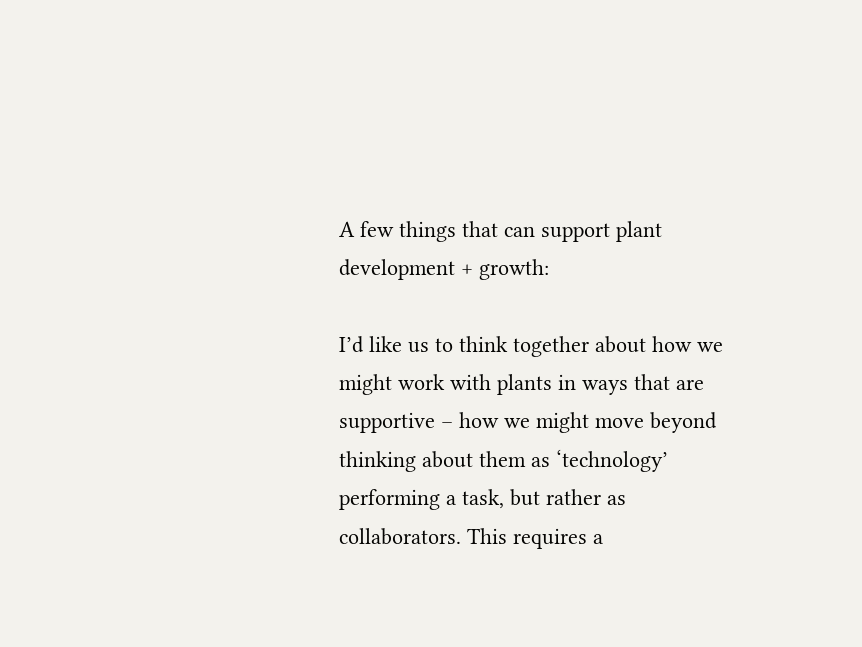A few things that can support plant development + growth:

I’d like us to think together about how we might work with plants in ways that are supportive – how we might move beyond thinking about them as ‘technology’ performing a task, but rather as collaborators. This requires a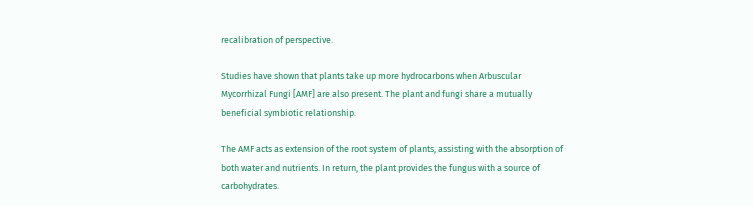recalibration of perspective.

Studies have shown that plants take up more hydrocarbons when Arbuscular Mycorrhizal Fungi [AMF] are also present. The plant and fungi share a mutually beneficial symbiotic relationship.

The AMF acts as extension of the root system of plants, assisting with the absorption of both water and nutrients. In return, the plant provides the fungus with a source of carbohydrates.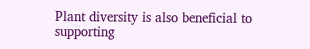Plant diversity is also beneficial to supporting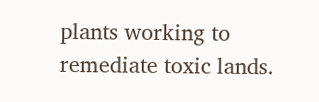plants working to remediate toxic lands.